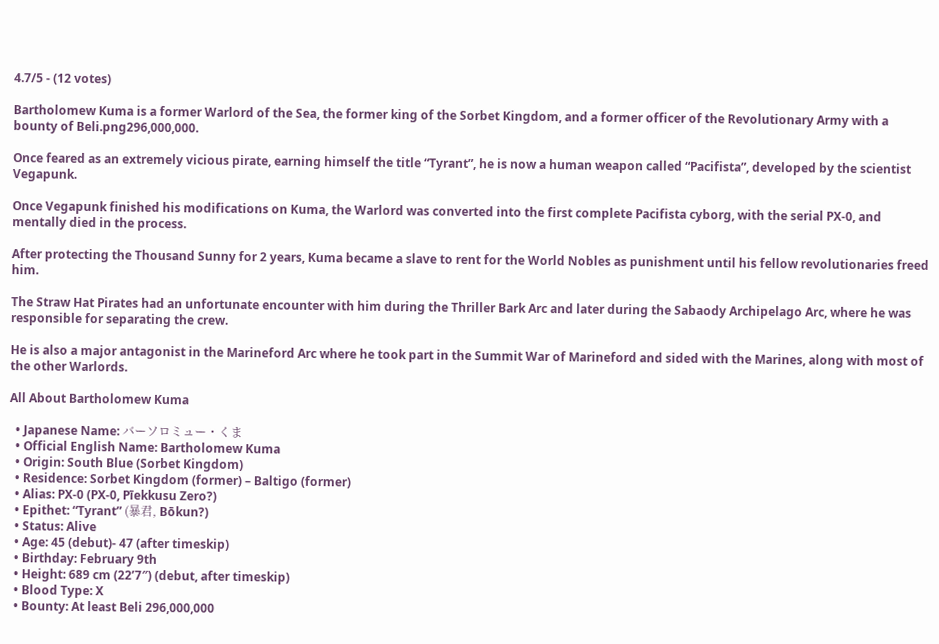4.7/5 - (12 votes)

Bartholomew Kuma is a former Warlord of the Sea, the former king of the Sorbet Kingdom, and a former officer of the Revolutionary Army with a bounty of Beli.png296,000,000.

Once feared as an extremely vicious pirate, earning himself the title “Tyrant”, he is now a human weapon called “Pacifista”, developed by the scientist Vegapunk.

Once Vegapunk finished his modifications on Kuma, the Warlord was converted into the first complete Pacifista cyborg, with the serial PX-0, and mentally died in the process.

After protecting the Thousand Sunny for 2 years, Kuma became a slave to rent for the World Nobles as punishment until his fellow revolutionaries freed him.

The Straw Hat Pirates had an unfortunate encounter with him during the Thriller Bark Arc and later during the Sabaody Archipelago Arc, where he was responsible for separating the crew.

He is also a major antagonist in the Marineford Arc where he took part in the Summit War of Marineford and sided with the Marines, along with most of the other Warlords.

All About Bartholomew Kuma

  • Japanese Name: バーソロミュー・くま
  • Official English Name: Bartholomew Kuma
  • Origin: South Blue (Sorbet Kingdom)
  • Residence: Sorbet Kingdom (former) – Baltigo (former)
  • Alias: PX-0 (PX-0, Pīekkusu Zero?)
  • Epithet: “Tyrant” (暴君, Bōkun?)
  • Status: Alive
  • Age: 45 (debut)- 47 (after timeskip)
  • Birthday: February 9th
  • Height: 689 cm (22’7″) (debut, after timeskip)
  • Blood Type: X
  • Bounty: At least Beli 296,000,000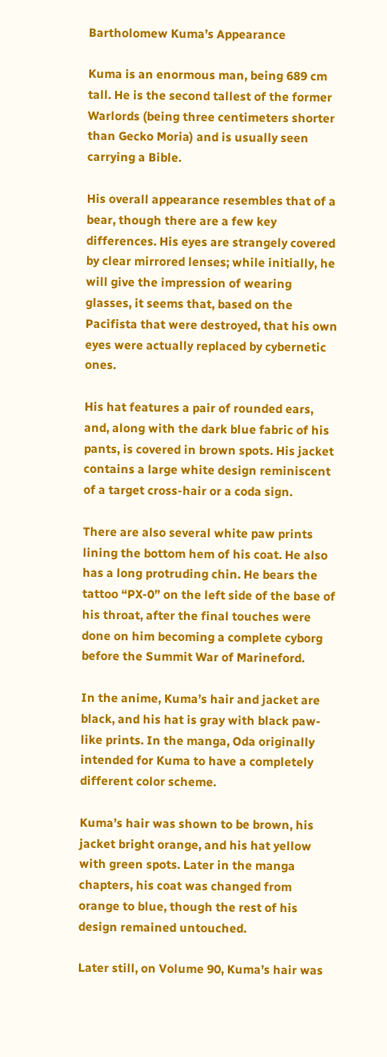Bartholomew Kuma’s Appearance

Kuma is an enormous man, being 689 cm tall. He is the second tallest of the former Warlords (being three centimeters shorter than Gecko Moria) and is usually seen carrying a Bible.

His overall appearance resembles that of a bear, though there are a few key differences. His eyes are strangely covered by clear mirrored lenses; while initially, he will give the impression of wearing glasses, it seems that, based on the Pacifista that were destroyed, that his own eyes were actually replaced by cybernetic ones.

His hat features a pair of rounded ears, and, along with the dark blue fabric of his pants, is covered in brown spots. His jacket contains a large white design reminiscent of a target cross-hair or a coda sign.

There are also several white paw prints lining the bottom hem of his coat. He also has a long protruding chin. He bears the tattoo “PX-0” on the left side of the base of his throat, after the final touches were done on him becoming a complete cyborg before the Summit War of Marineford.

In the anime, Kuma’s hair and jacket are black, and his hat is gray with black paw-like prints. In the manga, Oda originally intended for Kuma to have a completely different color scheme.

Kuma’s hair was shown to be brown, his jacket bright orange, and his hat yellow with green spots. Later in the manga chapters, his coat was changed from orange to blue, though the rest of his design remained untouched.

Later still, on Volume 90, Kuma’s hair was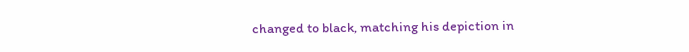changed to black, matching his depiction in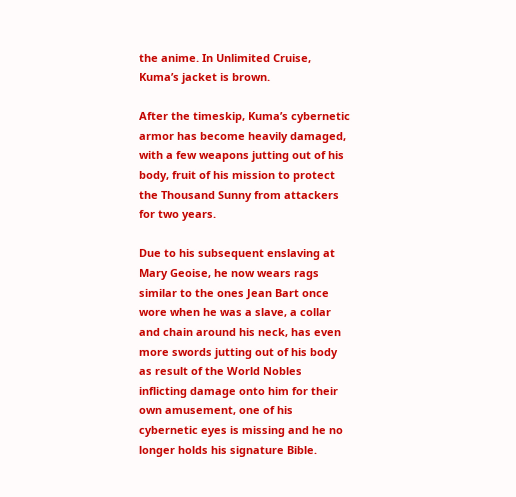the anime. In Unlimited Cruise, Kuma’s jacket is brown.

After the timeskip, Kuma’s cybernetic armor has become heavily damaged, with a few weapons jutting out of his body, fruit of his mission to protect the Thousand Sunny from attackers for two years.

Due to his subsequent enslaving at Mary Geoise, he now wears rags similar to the ones Jean Bart once wore when he was a slave, a collar and chain around his neck, has even more swords jutting out of his body as result of the World Nobles inflicting damage onto him for their own amusement, one of his cybernetic eyes is missing and he no longer holds his signature Bible.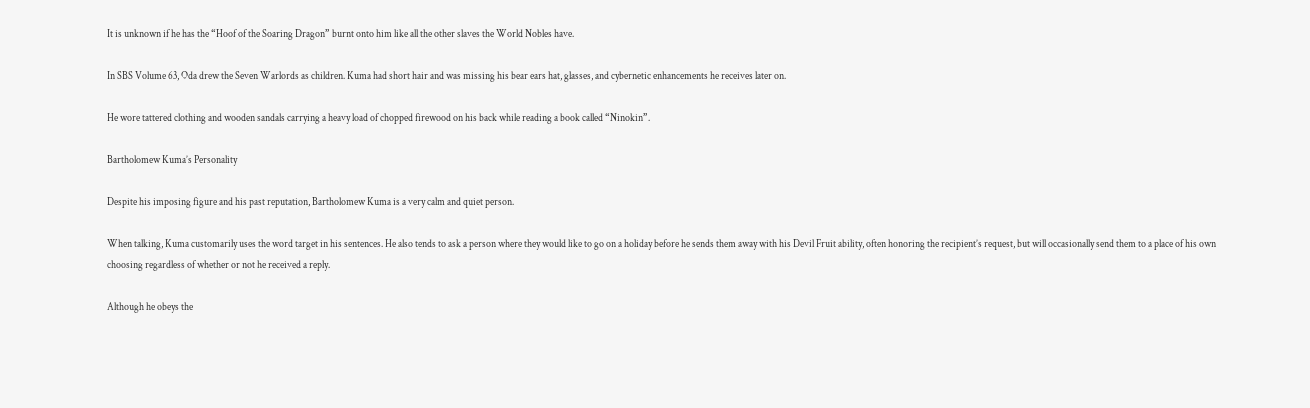It is unknown if he has the “Hoof of the Soaring Dragon” burnt onto him like all the other slaves the World Nobles have.

In SBS Volume 63, Oda drew the Seven Warlords as children. Kuma had short hair and was missing his bear ears hat, glasses, and cybernetic enhancements he receives later on.

He wore tattered clothing and wooden sandals carrying a heavy load of chopped firewood on his back while reading a book called “Ninokin”.

Bartholomew Kuma’s Personality

Despite his imposing figure and his past reputation, Bartholomew Kuma is a very calm and quiet person.

When talking, Kuma customarily uses the word target in his sentences. He also tends to ask a person where they would like to go on a holiday before he sends them away with his Devil Fruit ability, often honoring the recipient’s request, but will occasionally send them to a place of his own choosing regardless of whether or not he received a reply.

Although he obeys the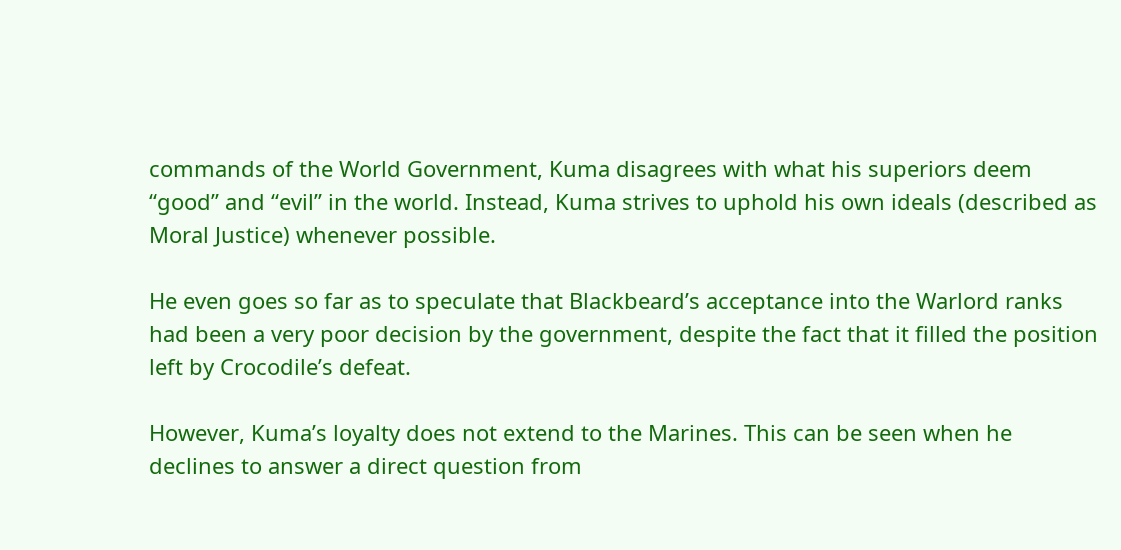commands of the World Government, Kuma disagrees with what his superiors deem “good” and “evil” in the world. Instead, Kuma strives to uphold his own ideals (described as Moral Justice) whenever possible.

He even goes so far as to speculate that Blackbeard’s acceptance into the Warlord ranks had been a very poor decision by the government, despite the fact that it filled the position left by Crocodile’s defeat.

However, Kuma’s loyalty does not extend to the Marines. This can be seen when he declines to answer a direct question from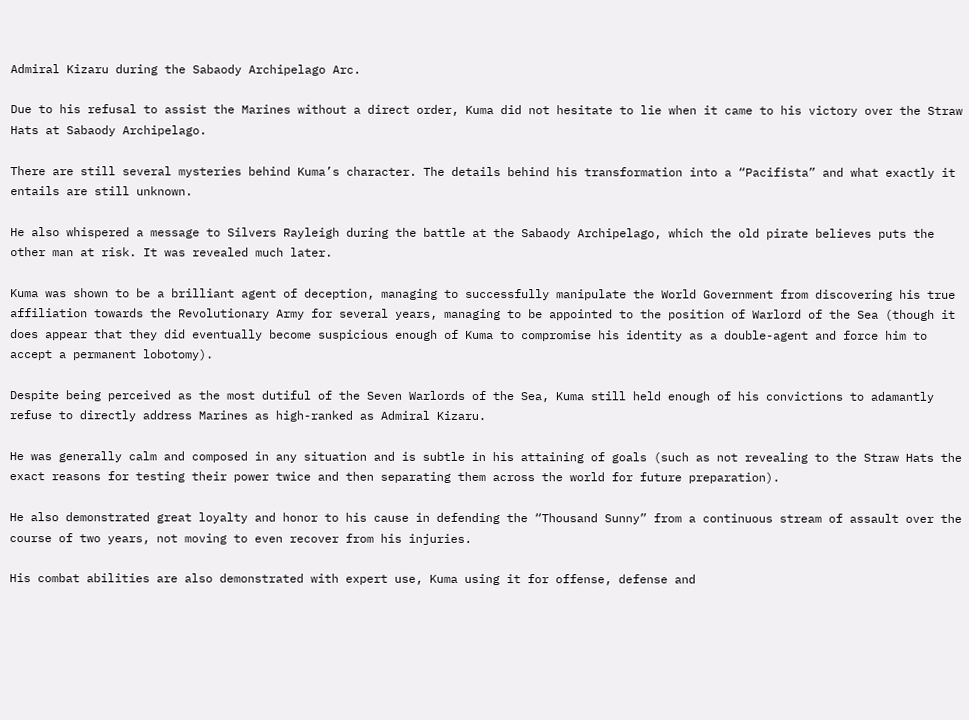Admiral Kizaru during the Sabaody Archipelago Arc.

Due to his refusal to assist the Marines without a direct order, Kuma did not hesitate to lie when it came to his victory over the Straw Hats at Sabaody Archipelago.

There are still several mysteries behind Kuma’s character. The details behind his transformation into a “Pacifista” and what exactly it entails are still unknown.

He also whispered a message to Silvers Rayleigh during the battle at the Sabaody Archipelago, which the old pirate believes puts the other man at risk. It was revealed much later.

Kuma was shown to be a brilliant agent of deception, managing to successfully manipulate the World Government from discovering his true affiliation towards the Revolutionary Army for several years, managing to be appointed to the position of Warlord of the Sea (though it does appear that they did eventually become suspicious enough of Kuma to compromise his identity as a double-agent and force him to accept a permanent lobotomy).

Despite being perceived as the most dutiful of the Seven Warlords of the Sea, Kuma still held enough of his convictions to adamantly refuse to directly address Marines as high-ranked as Admiral Kizaru.

He was generally calm and composed in any situation and is subtle in his attaining of goals (such as not revealing to the Straw Hats the exact reasons for testing their power twice and then separating them across the world for future preparation).

He also demonstrated great loyalty and honor to his cause in defending the “Thousand Sunny” from a continuous stream of assault over the course of two years, not moving to even recover from his injuries.

His combat abilities are also demonstrated with expert use, Kuma using it for offense, defense and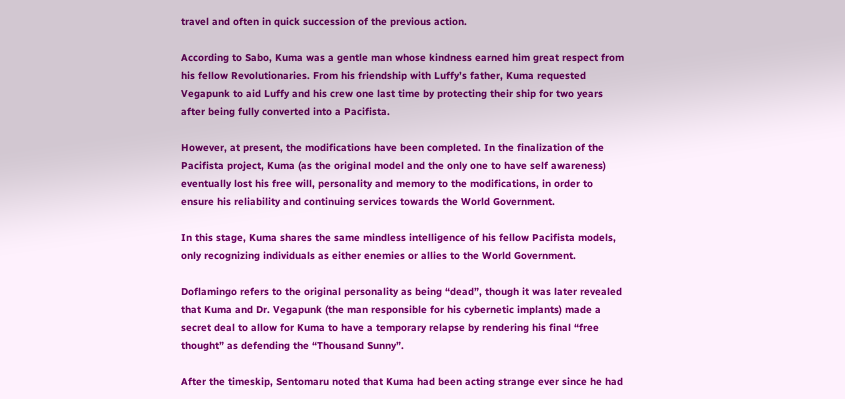travel and often in quick succession of the previous action.

According to Sabo, Kuma was a gentle man whose kindness earned him great respect from his fellow Revolutionaries. From his friendship with Luffy’s father, Kuma requested Vegapunk to aid Luffy and his crew one last time by protecting their ship for two years after being fully converted into a Pacifista.

However, at present, the modifications have been completed. In the finalization of the Pacifista project, Kuma (as the original model and the only one to have self awareness) eventually lost his free will, personality and memory to the modifications, in order to ensure his reliability and continuing services towards the World Government.

In this stage, Kuma shares the same mindless intelligence of his fellow Pacifista models, only recognizing individuals as either enemies or allies to the World Government.

Doflamingo refers to the original personality as being “dead”, though it was later revealed that Kuma and Dr. Vegapunk (the man responsible for his cybernetic implants) made a secret deal to allow for Kuma to have a temporary relapse by rendering his final “free thought” as defending the “Thousand Sunny”.

After the timeskip, Sentomaru noted that Kuma had been acting strange ever since he had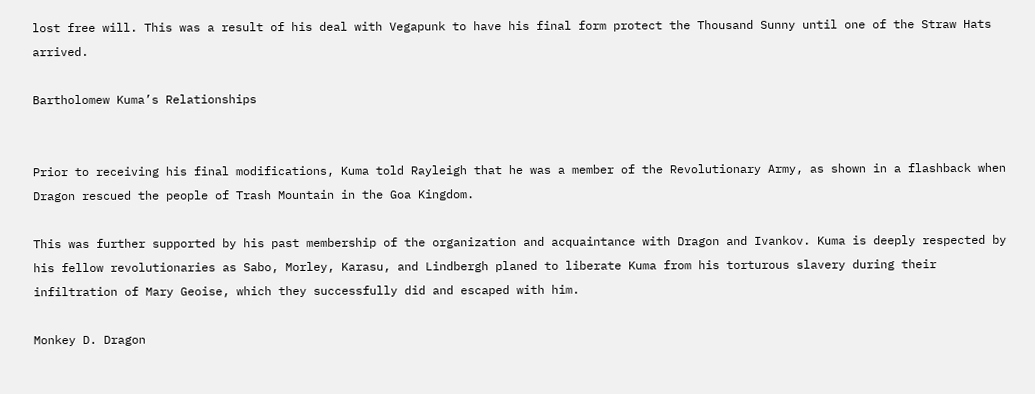lost free will. This was a result of his deal with Vegapunk to have his final form protect the Thousand Sunny until one of the Straw Hats arrived.

Bartholomew Kuma’s Relationships


Prior to receiving his final modifications, Kuma told Rayleigh that he was a member of the Revolutionary Army, as shown in a flashback when Dragon rescued the people of Trash Mountain in the Goa Kingdom.

This was further supported by his past membership of the organization and acquaintance with Dragon and Ivankov. Kuma is deeply respected by his fellow revolutionaries as Sabo, Morley, Karasu, and Lindbergh planed to liberate Kuma from his torturous slavery during their infiltration of Mary Geoise, which they successfully did and escaped with him.

Monkey D. Dragon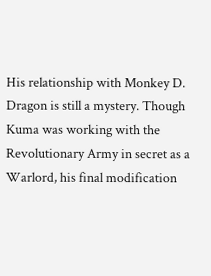His relationship with Monkey D. Dragon is still a mystery. Though Kuma was working with the Revolutionary Army in secret as a Warlord, his final modification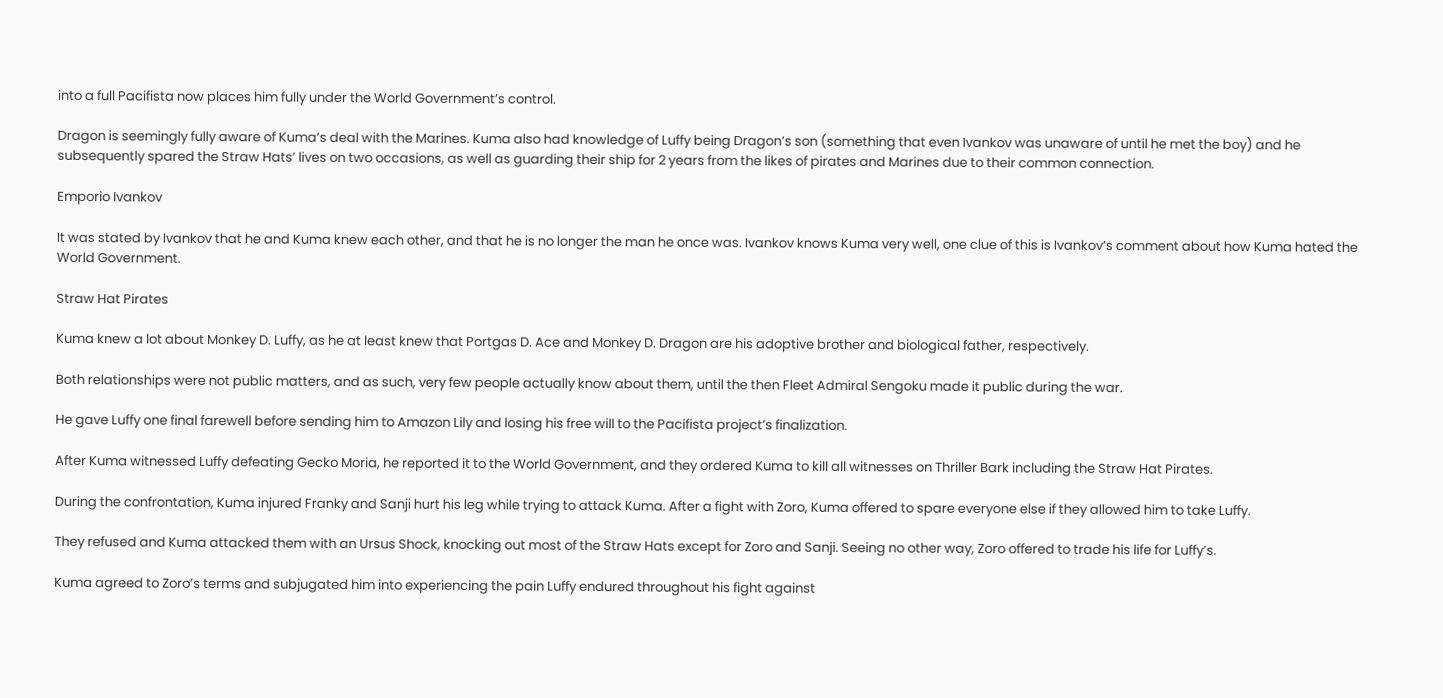into a full Pacifista now places him fully under the World Government’s control.

Dragon is seemingly fully aware of Kuma’s deal with the Marines. Kuma also had knowledge of Luffy being Dragon’s son (something that even Ivankov was unaware of until he met the boy) and he subsequently spared the Straw Hats’ lives on two occasions, as well as guarding their ship for 2 years from the likes of pirates and Marines due to their common connection.

Emporio Ivankov

It was stated by Ivankov that he and Kuma knew each other, and that he is no longer the man he once was. Ivankov knows Kuma very well, one clue of this is Ivankov’s comment about how Kuma hated the World Government.

Straw Hat Pirates

Kuma knew a lot about Monkey D. Luffy, as he at least knew that Portgas D. Ace and Monkey D. Dragon are his adoptive brother and biological father, respectively.

Both relationships were not public matters, and as such, very few people actually know about them, until the then Fleet Admiral Sengoku made it public during the war.

He gave Luffy one final farewell before sending him to Amazon Lily and losing his free will to the Pacifista project’s finalization.

After Kuma witnessed Luffy defeating Gecko Moria, he reported it to the World Government, and they ordered Kuma to kill all witnesses on Thriller Bark including the Straw Hat Pirates.

During the confrontation, Kuma injured Franky and Sanji hurt his leg while trying to attack Kuma. After a fight with Zoro, Kuma offered to spare everyone else if they allowed him to take Luffy.

They refused and Kuma attacked them with an Ursus Shock, knocking out most of the Straw Hats except for Zoro and Sanji. Seeing no other way, Zoro offered to trade his life for Luffy’s.

Kuma agreed to Zoro’s terms and subjugated him into experiencing the pain Luffy endured throughout his fight against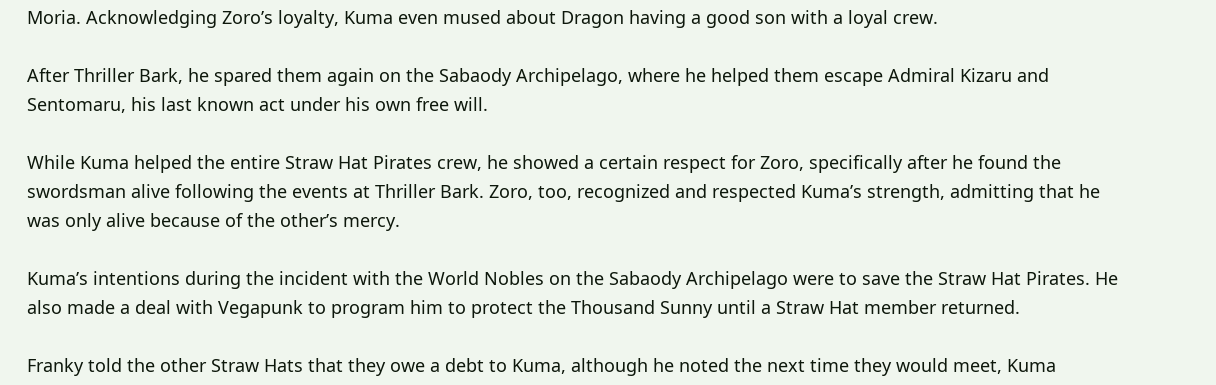Moria. Acknowledging Zoro’s loyalty, Kuma even mused about Dragon having a good son with a loyal crew.

After Thriller Bark, he spared them again on the Sabaody Archipelago, where he helped them escape Admiral Kizaru and Sentomaru, his last known act under his own free will.

While Kuma helped the entire Straw Hat Pirates crew, he showed a certain respect for Zoro, specifically after he found the swordsman alive following the events at Thriller Bark. Zoro, too, recognized and respected Kuma’s strength, admitting that he was only alive because of the other’s mercy.

Kuma’s intentions during the incident with the World Nobles on the Sabaody Archipelago were to save the Straw Hat Pirates. He also made a deal with Vegapunk to program him to protect the Thousand Sunny until a Straw Hat member returned.

Franky told the other Straw Hats that they owe a debt to Kuma, although he noted the next time they would meet, Kuma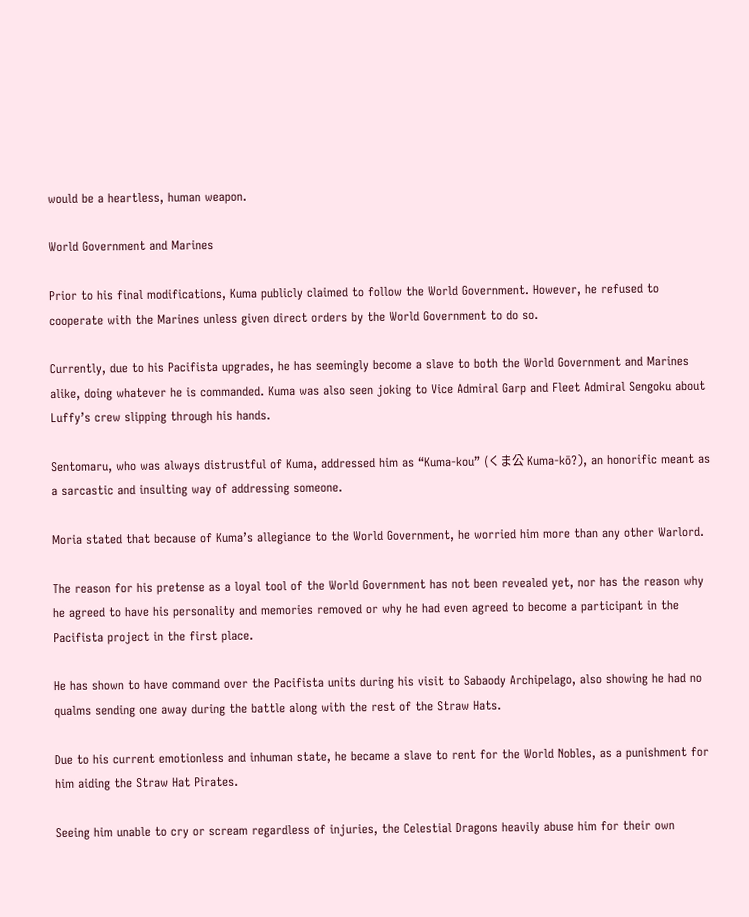would be a heartless, human weapon.

World Government and Marines

Prior to his final modifications, Kuma publicly claimed to follow the World Government. However, he refused to cooperate with the Marines unless given direct orders by the World Government to do so.

Currently, due to his Pacifista upgrades, he has seemingly become a slave to both the World Government and Marines alike, doing whatever he is commanded. Kuma was also seen joking to Vice Admiral Garp and Fleet Admiral Sengoku about Luffy’s crew slipping through his hands.

Sentomaru, who was always distrustful of Kuma, addressed him as “Kuma-kou” (くま公 Kuma-kō?), an honorific meant as a sarcastic and insulting way of addressing someone.

Moria stated that because of Kuma’s allegiance to the World Government, he worried him more than any other Warlord.

The reason for his pretense as a loyal tool of the World Government has not been revealed yet, nor has the reason why he agreed to have his personality and memories removed or why he had even agreed to become a participant in the Pacifista project in the first place.

He has shown to have command over the Pacifista units during his visit to Sabaody Archipelago, also showing he had no qualms sending one away during the battle along with the rest of the Straw Hats.

Due to his current emotionless and inhuman state, he became a slave to rent for the World Nobles, as a punishment for him aiding the Straw Hat Pirates.

Seeing him unable to cry or scream regardless of injuries, the Celestial Dragons heavily abuse him for their own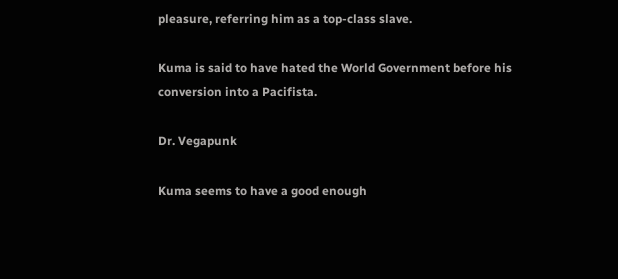pleasure, referring him as a top-class slave.

Kuma is said to have hated the World Government before his conversion into a Pacifista.

Dr. Vegapunk

Kuma seems to have a good enough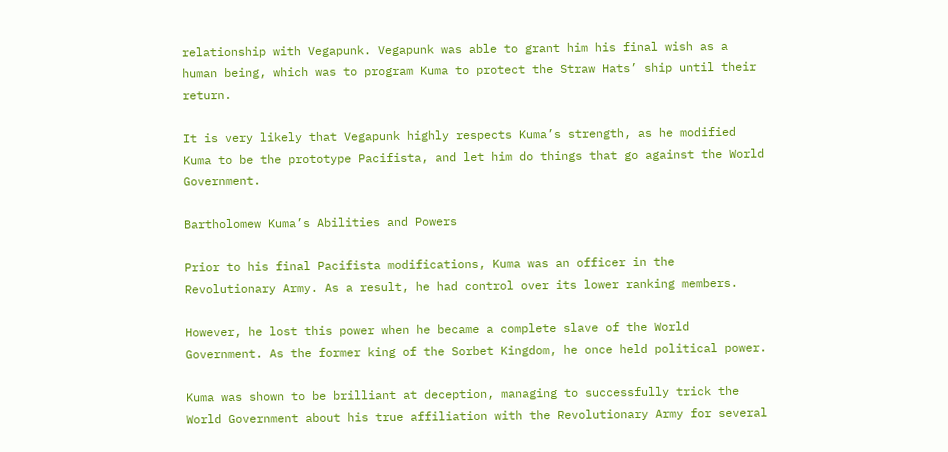relationship with Vegapunk. Vegapunk was able to grant him his final wish as a human being, which was to program Kuma to protect the Straw Hats’ ship until their return.

It is very likely that Vegapunk highly respects Kuma’s strength, as he modified Kuma to be the prototype Pacifista, and let him do things that go against the World Government.

Bartholomew Kuma’s Abilities and Powers

Prior to his final Pacifista modifications, Kuma was an officer in the Revolutionary Army. As a result, he had control over its lower ranking members.

However, he lost this power when he became a complete slave of the World Government. As the former king of the Sorbet Kingdom, he once held political power.

Kuma was shown to be brilliant at deception, managing to successfully trick the World Government about his true affiliation with the Revolutionary Army for several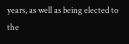years, as well as being elected to the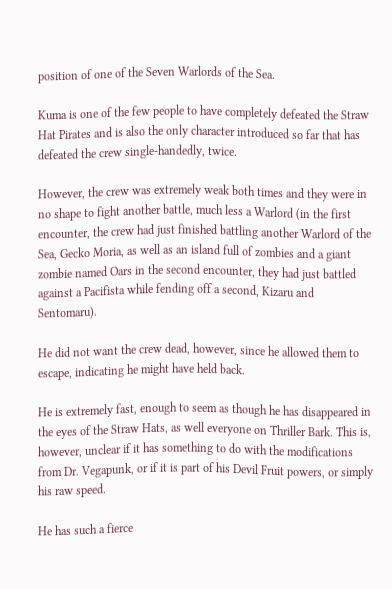position of one of the Seven Warlords of the Sea.

Kuma is one of the few people to have completely defeated the Straw Hat Pirates and is also the only character introduced so far that has defeated the crew single-handedly, twice.

However, the crew was extremely weak both times and they were in no shape to fight another battle, much less a Warlord (in the first encounter, the crew had just finished battling another Warlord of the Sea, Gecko Moria, as well as an island full of zombies and a giant zombie named Oars in the second encounter, they had just battled against a Pacifista while fending off a second, Kizaru and Sentomaru).

He did not want the crew dead, however, since he allowed them to escape, indicating he might have held back.

He is extremely fast, enough to seem as though he has disappeared in the eyes of the Straw Hats, as well everyone on Thriller Bark. This is, however, unclear if it has something to do with the modifications from Dr. Vegapunk, or if it is part of his Devil Fruit powers, or simply his raw speed.

He has such a fierce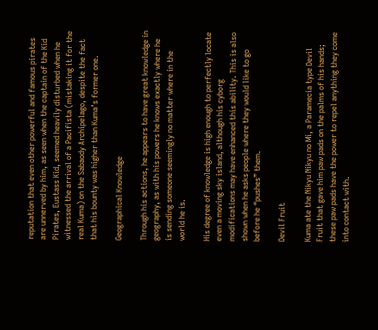reputation that even other powerful and famous pirates are unnerved by him, as seen when the captain of the Kid Pirates, Eustass Kid, seemed heavily disturbed when he witnessed the arrival of a Pacifista (mistaking it for the real Kuma) on the Sabaody Archipelago, despite the fact that his bounty was higher than Kuma’s former one.

Geographical Knowledge

Through his actions, he appears to have great knowledge in geography, as with his powers he knows exactly where he is sending someone seemingly no matter where in the world he is.

His degree of knowledge is high enough to perfectly locate even a moving sky island, although his cyborg modifications may have enhanced this ability. This is also shown when he asks people where they would like to go before he “pushes” them.

Devil Fruit

Kuma ate the Nikyu Nikyu no Mi, a Paramecia type Devil Fruit that gave him paw pads on the palms of his hands; these paw pads have the power to repel anything they come into contact with.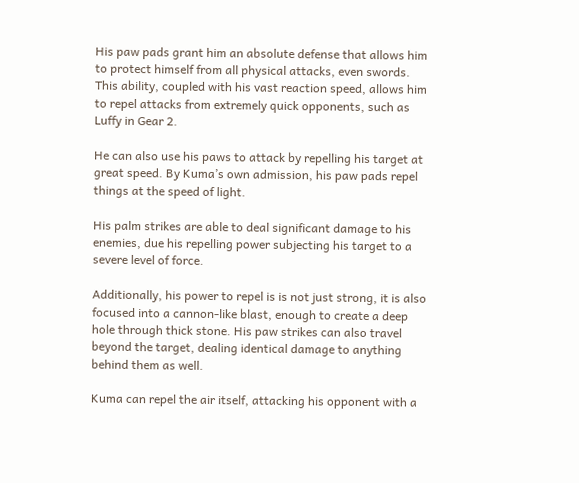His paw pads grant him an absolute defense that allows him to protect himself from all physical attacks, even swords. This ability, coupled with his vast reaction speed, allows him to repel attacks from extremely quick opponents, such as Luffy in Gear 2.

He can also use his paws to attack by repelling his target at great speed. By Kuma’s own admission, his paw pads repel things at the speed of light.

His palm strikes are able to deal significant damage to his enemies, due his repelling power subjecting his target to a severe level of force.

Additionally, his power to repel is is not just strong, it is also focused into a cannon-like blast, enough to create a deep hole through thick stone. His paw strikes can also travel beyond the target, dealing identical damage to anything behind them as well.

Kuma can repel the air itself, attacking his opponent with a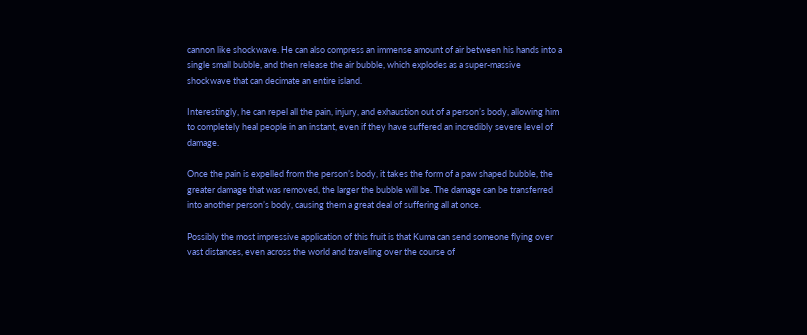cannon like shockwave. He can also compress an immense amount of air between his hands into a single small bubble, and then release the air bubble, which explodes as a super-massive shockwave that can decimate an entire island.

Interestingly, he can repel all the pain, injury, and exhaustion out of a person’s body, allowing him to completely heal people in an instant, even if they have suffered an incredibly severe level of damage.

Once the pain is expelled from the person’s body, it takes the form of a paw shaped bubble, the greater damage that was removed, the larger the bubble will be. The damage can be transferred into another person’s body, causing them a great deal of suffering all at once.

Possibly the most impressive application of this fruit is that Kuma can send someone flying over vast distances, even across the world and traveling over the course of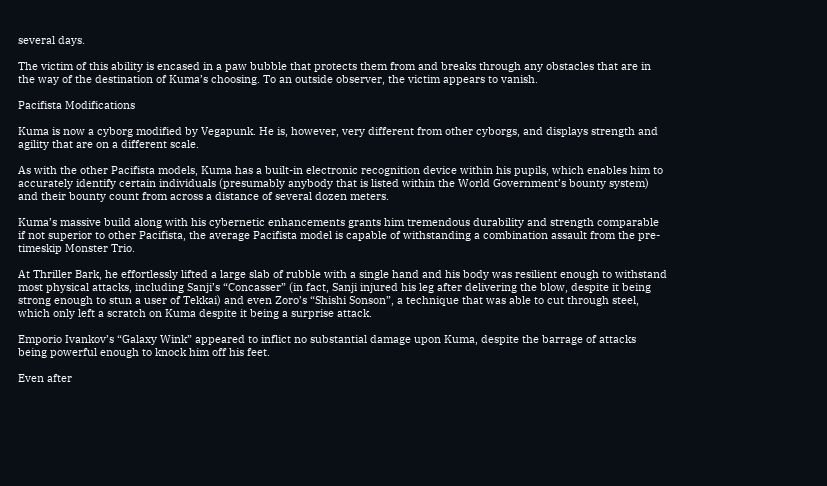several days.

The victim of this ability is encased in a paw bubble that protects them from and breaks through any obstacles that are in the way of the destination of Kuma’s choosing. To an outside observer, the victim appears to vanish.

Pacifista Modifications

Kuma is now a cyborg modified by Vegapunk. He is, however, very different from other cyborgs, and displays strength and agility that are on a different scale.

As with the other Pacifista models, Kuma has a built-in electronic recognition device within his pupils, which enables him to accurately identify certain individuals (presumably anybody that is listed within the World Government’s bounty system) and their bounty count from across a distance of several dozen meters.

Kuma’s massive build along with his cybernetic enhancements grants him tremendous durability and strength comparable if not superior to other Pacifista, the average Pacifista model is capable of withstanding a combination assault from the pre-timeskip Monster Trio.

At Thriller Bark, he effortlessly lifted a large slab of rubble with a single hand and his body was resilient enough to withstand most physical attacks, including Sanji’s “Concasser” (in fact, Sanji injured his leg after delivering the blow, despite it being strong enough to stun a user of Tekkai) and even Zoro’s “Shishi Sonson”, a technique that was able to cut through steel, which only left a scratch on Kuma despite it being a surprise attack.

Emporio Ivankov’s “Galaxy Wink” appeared to inflict no substantial damage upon Kuma, despite the barrage of attacks being powerful enough to knock him off his feet.

Even after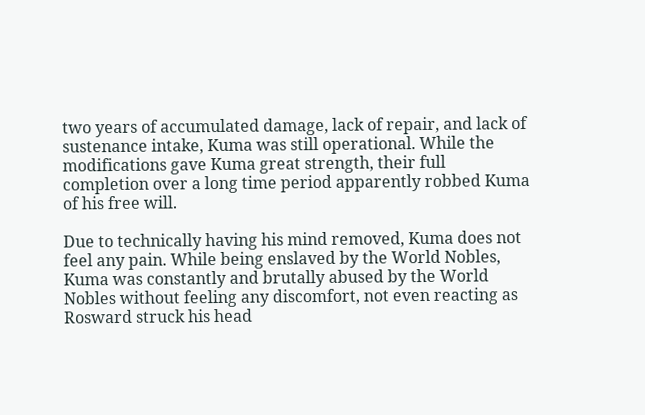two years of accumulated damage, lack of repair, and lack of sustenance intake, Kuma was still operational. While the modifications gave Kuma great strength, their full completion over a long time period apparently robbed Kuma of his free will.

Due to technically having his mind removed, Kuma does not feel any pain. While being enslaved by the World Nobles, Kuma was constantly and brutally abused by the World Nobles without feeling any discomfort, not even reacting as Rosward struck his head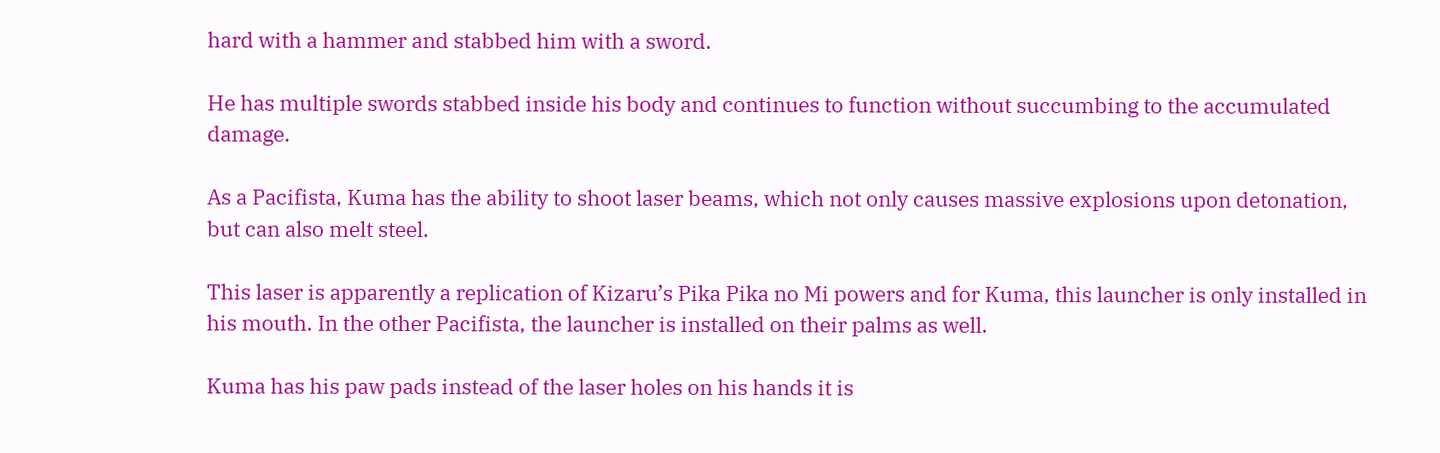hard with a hammer and stabbed him with a sword.

He has multiple swords stabbed inside his body and continues to function without succumbing to the accumulated damage.

As a Pacifista, Kuma has the ability to shoot laser beams, which not only causes massive explosions upon detonation, but can also melt steel.

This laser is apparently a replication of Kizaru’s Pika Pika no Mi powers and for Kuma, this launcher is only installed in his mouth. In the other Pacifista, the launcher is installed on their palms as well.

Kuma has his paw pads instead of the laser holes on his hands it is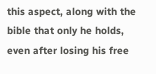this aspect, along with the bible that only he holds, even after losing his free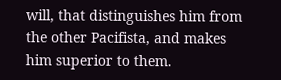will, that distinguishes him from the other Pacifista, and makes him superior to them.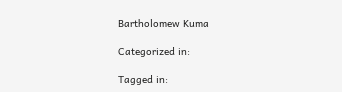Bartholomew Kuma

Categorized in:

Tagged in: